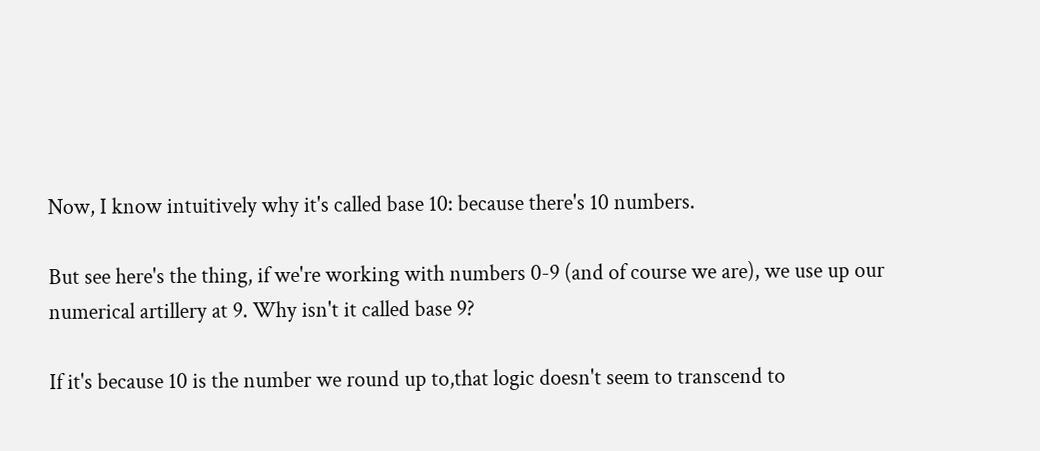Now, I know intuitively why it's called base 10: because there's 10 numbers.

But see here's the thing, if we're working with numbers 0-9 (and of course we are), we use up our numerical artillery at 9. Why isn't it called base 9?

If it's because 10 is the number we round up to,that logic doesn't seem to transcend to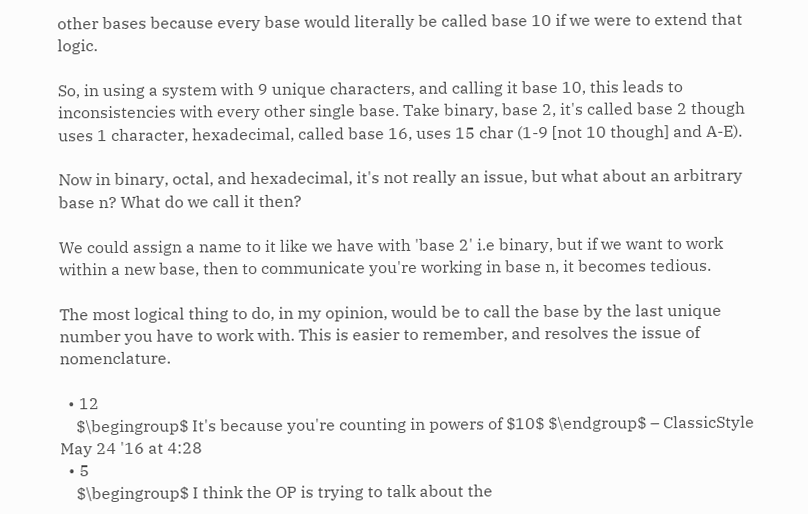other bases because every base would literally be called base 10 if we were to extend that logic.

So, in using a system with 9 unique characters, and calling it base 10, this leads to inconsistencies with every other single base. Take binary, base 2, it's called base 2 though uses 1 character, hexadecimal, called base 16, uses 15 char (1-9 [not 10 though] and A-E).

Now in binary, octal, and hexadecimal, it's not really an issue, but what about an arbitrary base n? What do we call it then?

We could assign a name to it like we have with 'base 2' i.e binary, but if we want to work within a new base, then to communicate you're working in base n, it becomes tedious.

The most logical thing to do, in my opinion, would be to call the base by the last unique number you have to work with. This is easier to remember, and resolves the issue of nomenclature.

  • 12
    $\begingroup$ It's because you're counting in powers of $10$ $\endgroup$ – ClassicStyle May 24 '16 at 4:28
  • 5
    $\begingroup$ I think the OP is trying to talk about the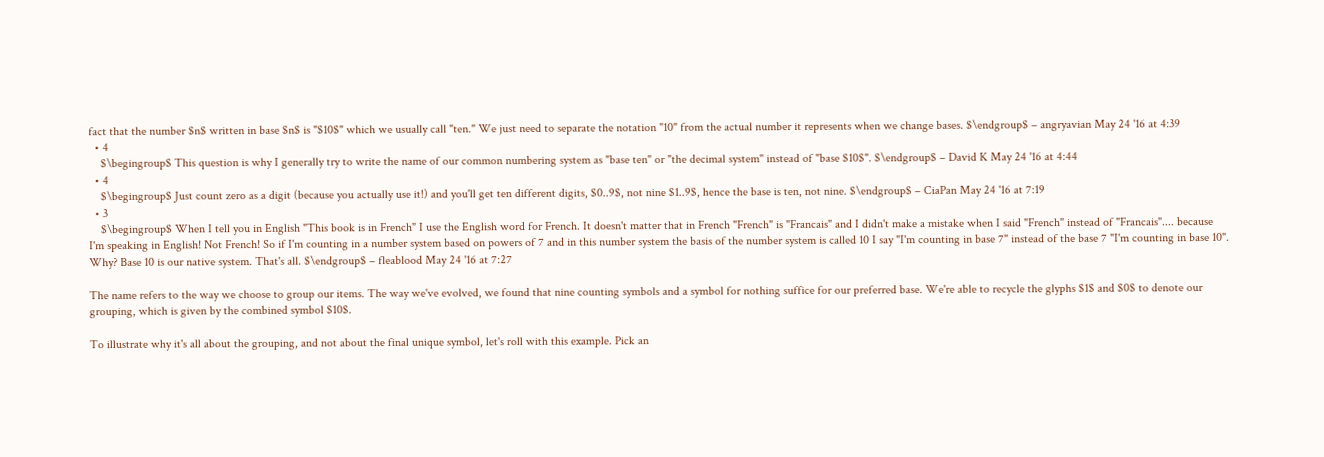fact that the number $n$ written in base $n$ is "$10$" which we usually call "ten." We just need to separate the notation "10" from the actual number it represents when we change bases. $\endgroup$ – angryavian May 24 '16 at 4:39
  • 4
    $\begingroup$ This question is why I generally try to write the name of our common numbering system as "base ten" or "the decimal system" instead of "base $10$". $\endgroup$ – David K May 24 '16 at 4:44
  • 4
    $\begingroup$ Just count zero as a digit (because you actually use it!) and you'll get ten different digits, $0..9$, not nine $1..9$, hence the base is ten, not nine. $\endgroup$ – CiaPan May 24 '16 at 7:19
  • 3
    $\begingroup$ When I tell you in English "This book is in French" I use the English word for French. It doesn't matter that in French "French" is "Francais" and I didn't make a mistake when I said "French" instead of "Francais".... because I'm speaking in English! Not French! So if I'm counting in a number system based on powers of 7 and in this number system the basis of the number system is called 10 I say "I'm counting in base 7" instead of the base 7 "I'm counting in base 10". Why? Base 10 is our native system. That's all. $\endgroup$ – fleablood May 24 '16 at 7:27

The name refers to the way we choose to group our items. The way we've evolved, we found that nine counting symbols and a symbol for nothing suffice for our preferred base. We're able to recycle the glyphs $1$ and $0$ to denote our grouping, which is given by the combined symbol $10$.

To illustrate why it's all about the grouping, and not about the final unique symbol, let's roll with this example. Pick an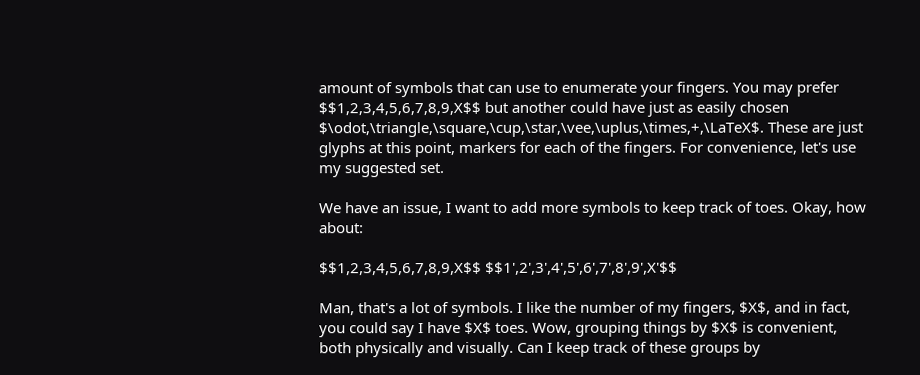amount of symbols that can use to enumerate your fingers. You may prefer $$1,2,3,4,5,6,7,8,9,X$$ but another could have just as easily chosen $\odot,\triangle,\square,\cup,\star,\vee,\uplus,\times,+,\LaTeX$. These are just glyphs at this point, markers for each of the fingers. For convenience, let's use my suggested set.

We have an issue, I want to add more symbols to keep track of toes. Okay, how about:

$$1,2,3,4,5,6,7,8,9,X$$ $$1',2',3',4',5',6',7',8',9',X'$$

Man, that's a lot of symbols. I like the number of my fingers, $X$, and in fact, you could say I have $X$ toes. Wow, grouping things by $X$ is convenient, both physically and visually. Can I keep track of these groups by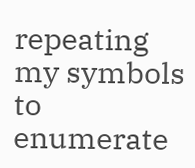repeating my symbols to enumerate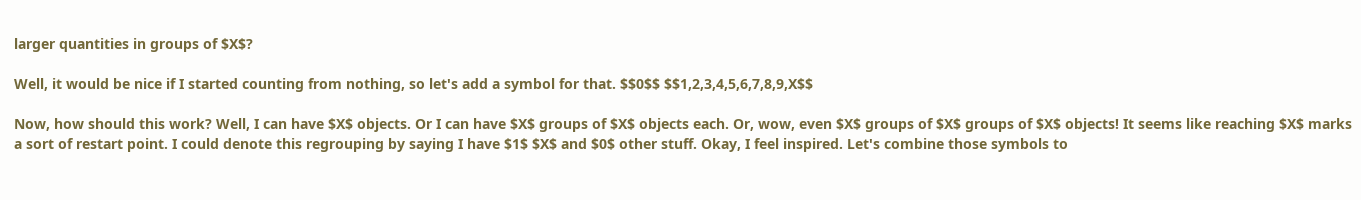larger quantities in groups of $X$?

Well, it would be nice if I started counting from nothing, so let's add a symbol for that. $$0$$ $$1,2,3,4,5,6,7,8,9,X$$

Now, how should this work? Well, I can have $X$ objects. Or I can have $X$ groups of $X$ objects each. Or, wow, even $X$ groups of $X$ groups of $X$ objects! It seems like reaching $X$ marks a sort of restart point. I could denote this regrouping by saying I have $1$ $X$ and $0$ other stuff. Okay, I feel inspired. Let's combine those symbols to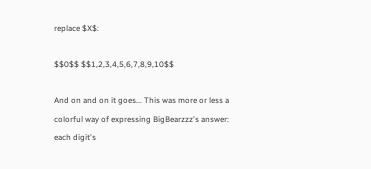replace $X$:

$$0$$ $$1,2,3,4,5,6,7,8,9,10$$

And on and on it goes... This was more or less a colorful way of expressing BigBearzzz's answer: each digit's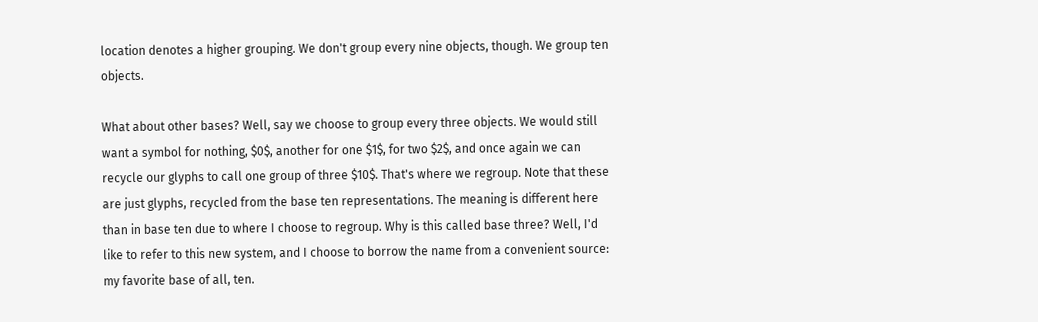location denotes a higher grouping. We don't group every nine objects, though. We group ten objects.

What about other bases? Well, say we choose to group every three objects. We would still want a symbol for nothing, $0$, another for one $1$, for two $2$, and once again we can recycle our glyphs to call one group of three $10$. That's where we regroup. Note that these are just glyphs, recycled from the base ten representations. The meaning is different here than in base ten due to where I choose to regroup. Why is this called base three? Well, I'd like to refer to this new system, and I choose to borrow the name from a convenient source: my favorite base of all, ten.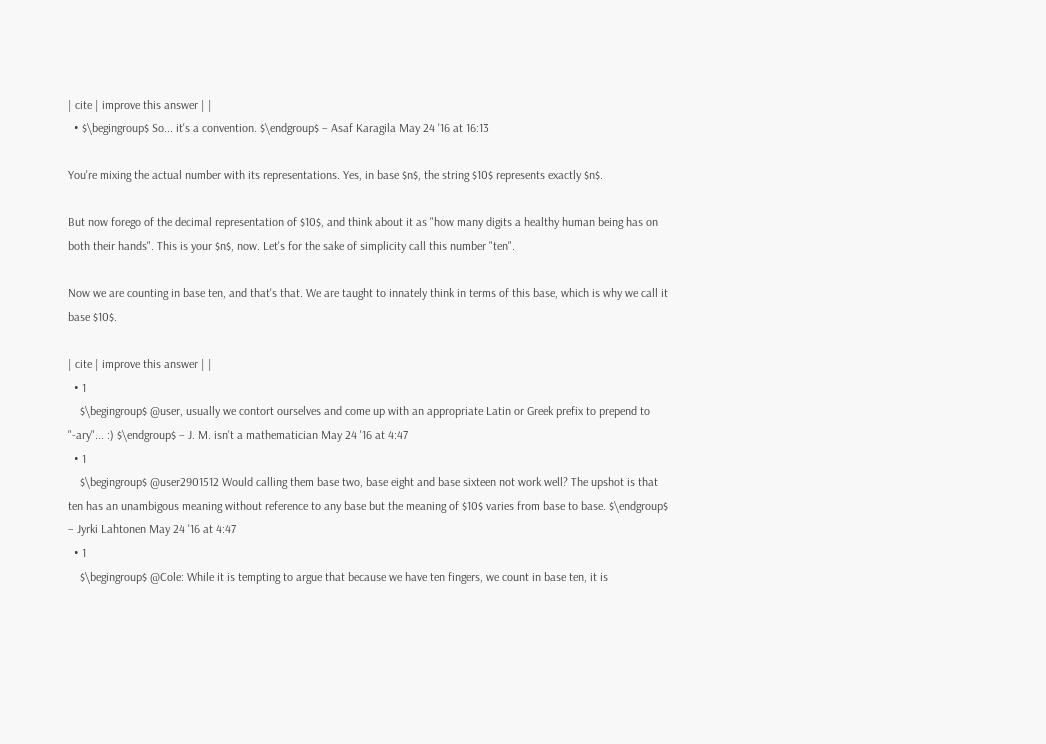| cite | improve this answer | |
  • $\begingroup$ So... it's a convention. $\endgroup$ – Asaf Karagila May 24 '16 at 16:13

You're mixing the actual number with its representations. Yes, in base $n$, the string $10$ represents exactly $n$.

But now forego of the decimal representation of $10$, and think about it as "how many digits a healthy human being has on both their hands". This is your $n$, now. Let's for the sake of simplicity call this number "ten".

Now we are counting in base ten, and that's that. We are taught to innately think in terms of this base, which is why we call it base $10$.

| cite | improve this answer | |
  • 1
    $\begingroup$ @user, usually we contort ourselves and come up with an appropriate Latin or Greek prefix to prepend to "-ary"... :) $\endgroup$ – J. M. isn't a mathematician May 24 '16 at 4:47
  • 1
    $\begingroup$ @user2901512 Would calling them base two, base eight and base sixteen not work well? The upshot is that ten has an unambigous meaning without reference to any base but the meaning of $10$ varies from base to base. $\endgroup$ – Jyrki Lahtonen May 24 '16 at 4:47
  • 1
    $\begingroup$ @Cole: While it is tempting to argue that because we have ten fingers, we count in base ten, it is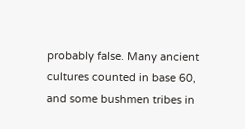probably false. Many ancient cultures counted in base 60, and some bushmen tribes in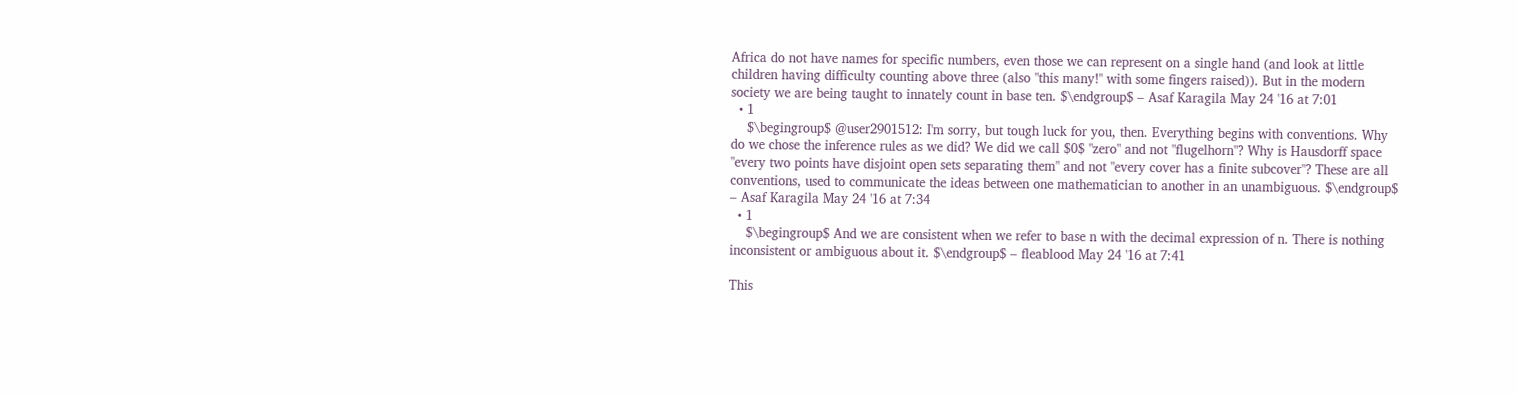Africa do not have names for specific numbers, even those we can represent on a single hand (and look at little children having difficulty counting above three (also "this many!" with some fingers raised)). But in the modern society we are being taught to innately count in base ten. $\endgroup$ – Asaf Karagila May 24 '16 at 7:01
  • 1
    $\begingroup$ @user2901512: I'm sorry, but tough luck for you, then. Everything begins with conventions. Why do we chose the inference rules as we did? We did we call $0$ "zero" and not "flugelhorn"? Why is Hausdorff space "every two points have disjoint open sets separating them" and not "every cover has a finite subcover"? These are all conventions, used to communicate the ideas between one mathematician to another in an unambiguous. $\endgroup$ – Asaf Karagila May 24 '16 at 7:34
  • 1
    $\begingroup$ And we are consistent when we refer to base n with the decimal expression of n. There is nothing inconsistent or ambiguous about it. $\endgroup$ – fleablood May 24 '16 at 7:41

This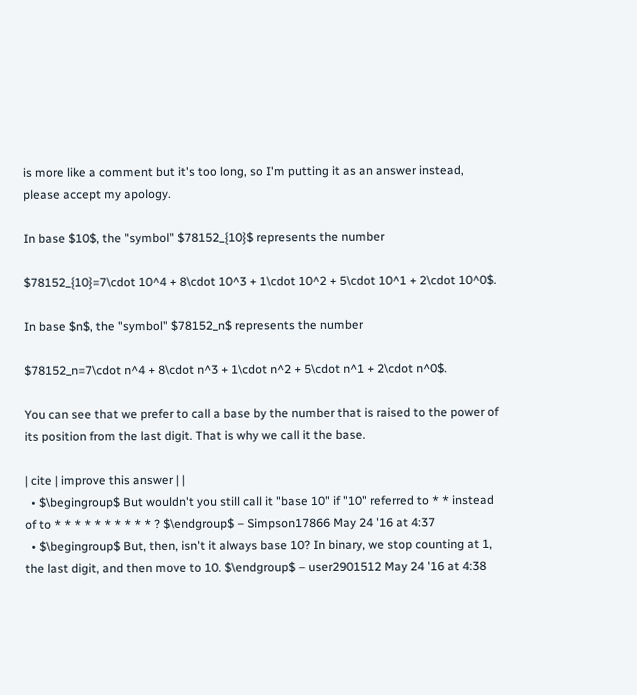is more like a comment but it's too long, so I'm putting it as an answer instead, please accept my apology.

In base $10$, the "symbol" $78152_{10}$ represents the number

$78152_{10}=7\cdot 10^4 + 8\cdot 10^3 + 1\cdot 10^2 + 5\cdot 10^1 + 2\cdot 10^0$.

In base $n$, the "symbol" $78152_n$ represents the number

$78152_n=7\cdot n^4 + 8\cdot n^3 + 1\cdot n^2 + 5\cdot n^1 + 2\cdot n^0$.

You can see that we prefer to call a base by the number that is raised to the power of its position from the last digit. That is why we call it the base.

| cite | improve this answer | |
  • $\begingroup$ But wouldn't you still call it "base 10" if "10" referred to * * instead of to * * * * * * * * * * ? $\endgroup$ – Simpson17866 May 24 '16 at 4:37
  • $\begingroup$ But, then, isn't it always base 10? In binary, we stop counting at 1, the last digit, and then move to 10. $\endgroup$ – user2901512 May 24 '16 at 4:38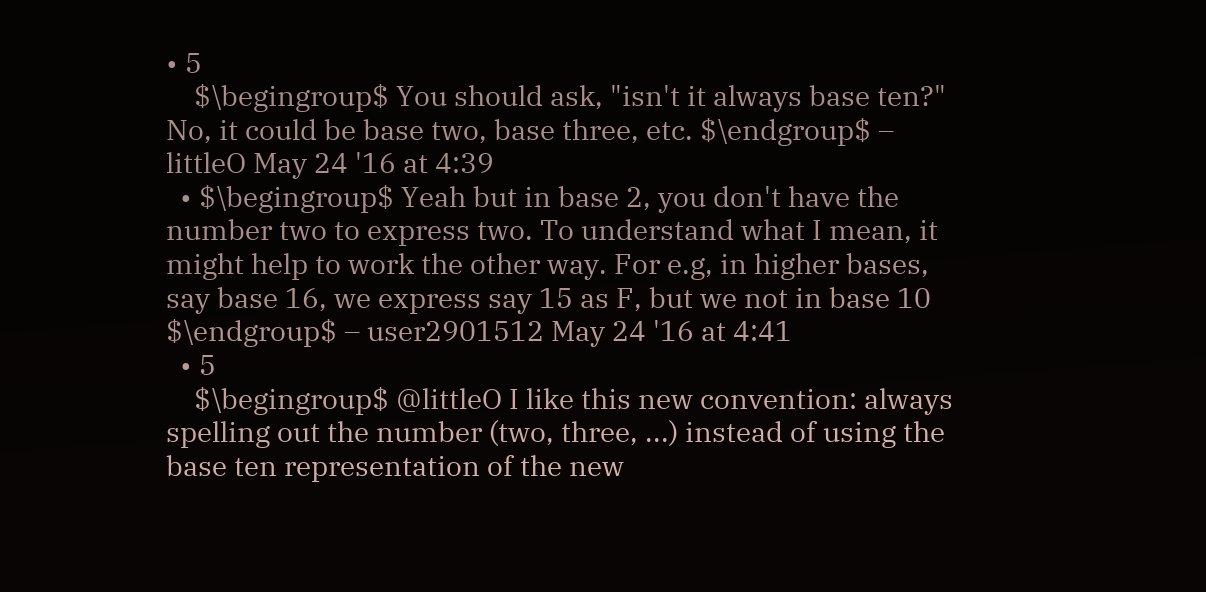• 5
    $\begingroup$ You should ask, "isn't it always base ten?" No, it could be base two, base three, etc. $\endgroup$ – littleO May 24 '16 at 4:39
  • $\begingroup$ Yeah but in base 2, you don't have the number two to express two. To understand what I mean, it might help to work the other way. For e.g, in higher bases, say base 16, we express say 15 as F, but we not in base 10 $\endgroup$ – user2901512 May 24 '16 at 4:41
  • 5
    $\begingroup$ @littleO I like this new convention: always spelling out the number (two, three, ...) instead of using the base ten representation of the new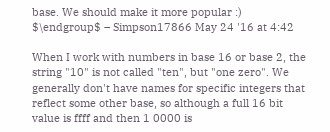base. We should make it more popular :) $\endgroup$ – Simpson17866 May 24 '16 at 4:42

When I work with numbers in base 16 or base 2, the string "10" is not called "ten", but "one zero". We generally don't have names for specific integers that reflect some other base, so although a full 16 bit value is ffff and then 1 0000 is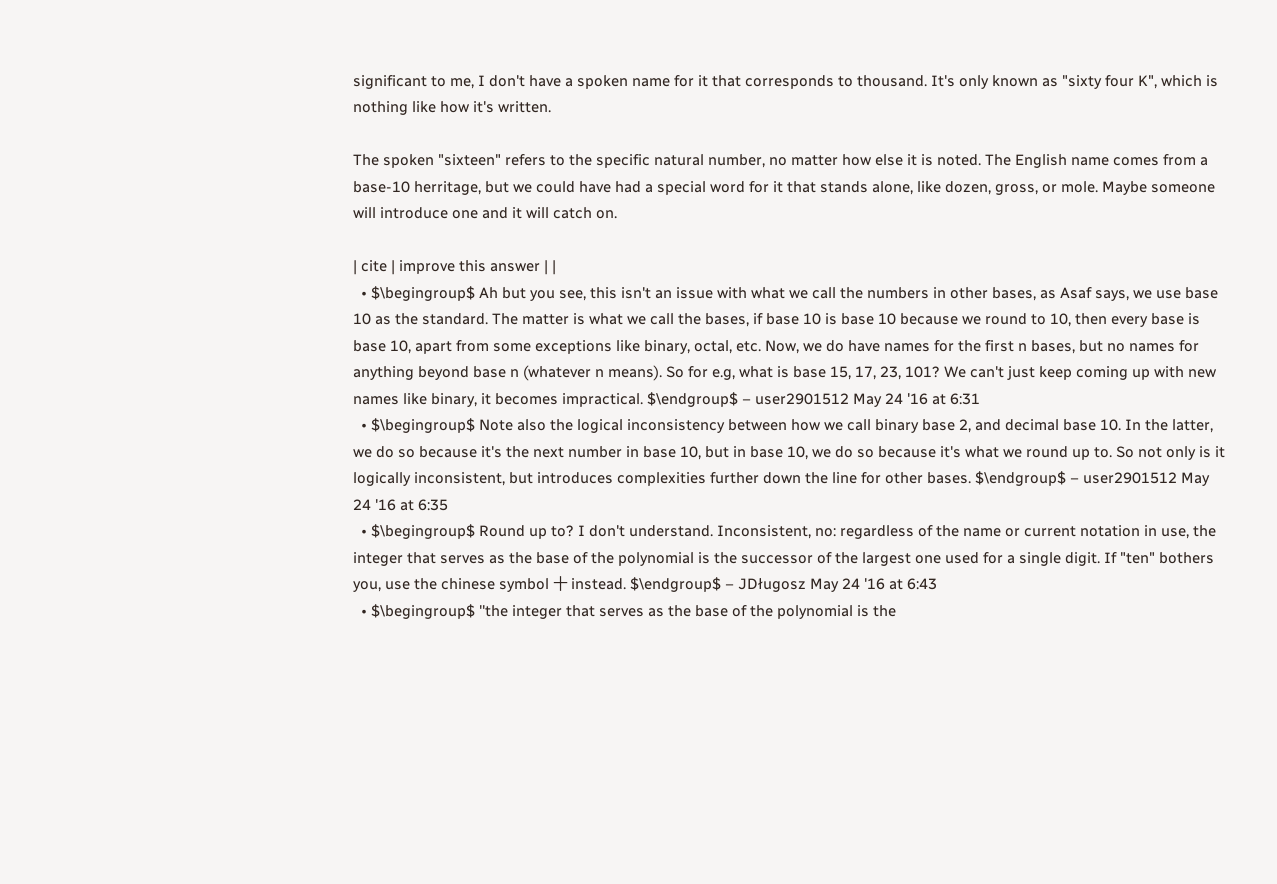significant to me, I don't have a spoken name for it that corresponds to thousand. It's only known as "sixty four K", which is nothing like how it's written.

The spoken "sixteen" refers to the specific natural number, no matter how else it is noted. The English name comes from a base-10 herritage, but we could have had a special word for it that stands alone, like dozen, gross, or mole. Maybe someone will introduce one and it will catch on.

| cite | improve this answer | |
  • $\begingroup$ Ah but you see, this isn't an issue with what we call the numbers in other bases, as Asaf says, we use base 10 as the standard. The matter is what we call the bases, if base 10 is base 10 because we round to 10, then every base is base 10, apart from some exceptions like binary, octal, etc. Now, we do have names for the first n bases, but no names for anything beyond base n (whatever n means). So for e.g, what is base 15, 17, 23, 101? We can't just keep coming up with new names like binary, it becomes impractical. $\endgroup$ – user2901512 May 24 '16 at 6:31
  • $\begingroup$ Note also the logical inconsistency between how we call binary base 2, and decimal base 10. In the latter, we do so because it's the next number in base 10, but in base 10, we do so because it's what we round up to. So not only is it logically inconsistent, but introduces complexities further down the line for other bases. $\endgroup$ – user2901512 May 24 '16 at 6:35
  • $\begingroup$ Round up to? I don't understand. Inconsistent, no: regardless of the name or current notation in use, the integer that serves as the base of the polynomial is the successor of the largest one used for a single digit. If "ten" bothers you, use the chinese symbol 十 instead. $\endgroup$ – JDługosz May 24 '16 at 6:43
  • $\begingroup$ ''the integer that serves as the base of the polynomial is the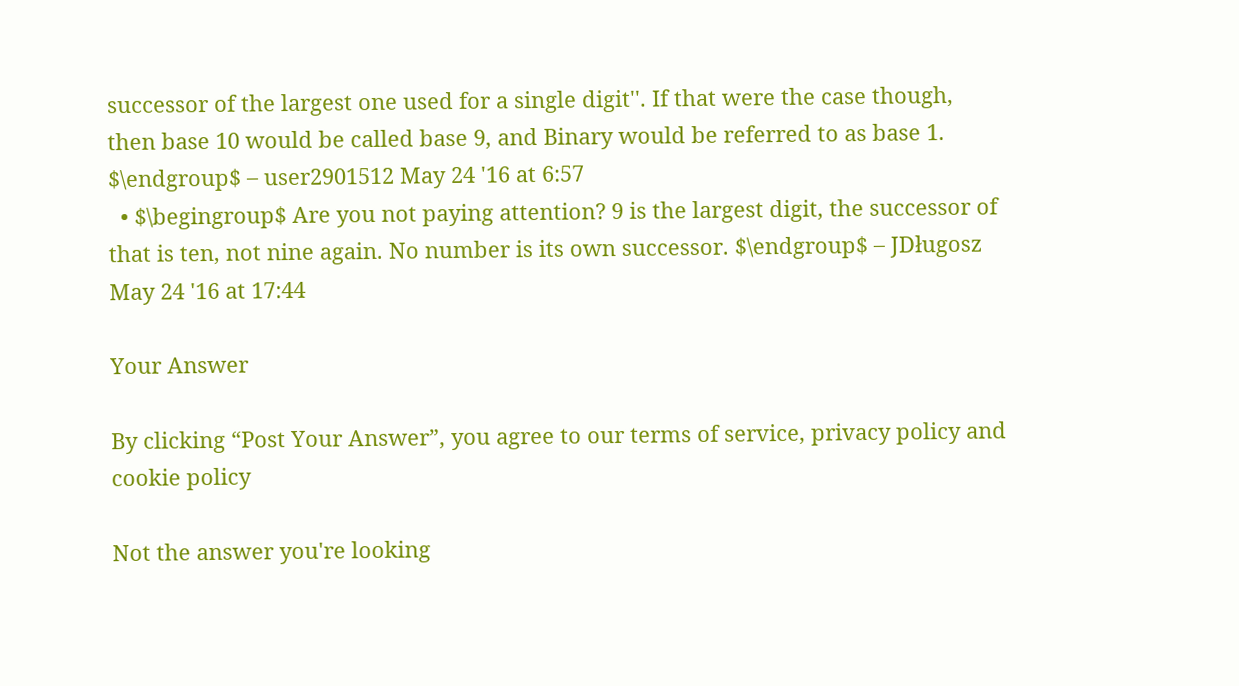successor of the largest one used for a single digit''. If that were the case though, then base 10 would be called base 9, and Binary would be referred to as base 1. $\endgroup$ – user2901512 May 24 '16 at 6:57
  • $\begingroup$ Are you not paying attention? 9 is the largest digit, the successor of that is ten, not nine again. No number is its own successor. $\endgroup$ – JDługosz May 24 '16 at 17:44

Your Answer

By clicking “Post Your Answer”, you agree to our terms of service, privacy policy and cookie policy

Not the answer you're looking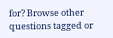for? Browse other questions tagged or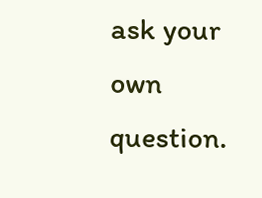ask your own question.